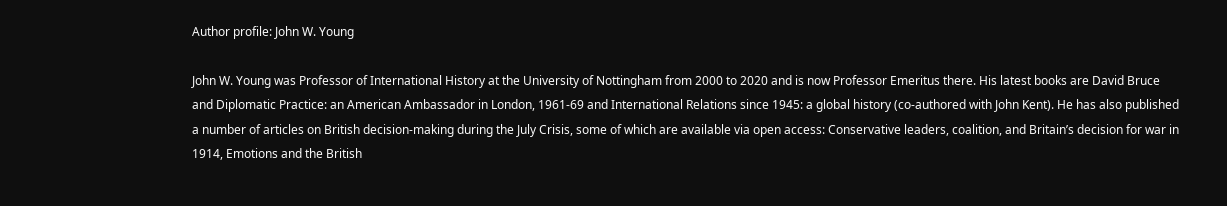Author profile: John W. Young

John W. Young was Professor of International History at the University of Nottingham from 2000 to 2020 and is now Professor Emeritus there. His latest books are David Bruce and Diplomatic Practice: an American Ambassador in London, 1961-69 and International Relations since 1945: a global history (co-authored with John Kent). He has also published a number of articles on British decision-making during the July Crisis, some of which are available via open access: Conservative leaders, coalition, and Britain’s decision for war in 1914, Emotions and the British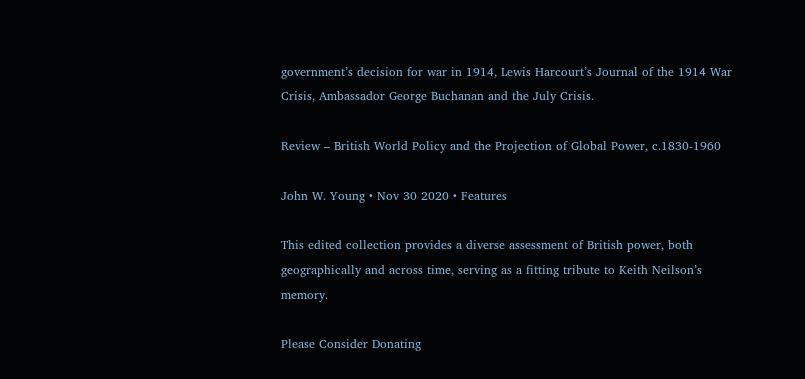government’s decision for war in 1914, Lewis Harcourt’s Journal of the 1914 War Crisis, Ambassador George Buchanan and the July Crisis.

Review – British World Policy and the Projection of Global Power, c.1830-1960

John W. Young • Nov 30 2020 • Features

This edited collection provides a diverse assessment of British power, both geographically and across time, serving as a fitting tribute to Keith Neilson’s memory.

Please Consider Donating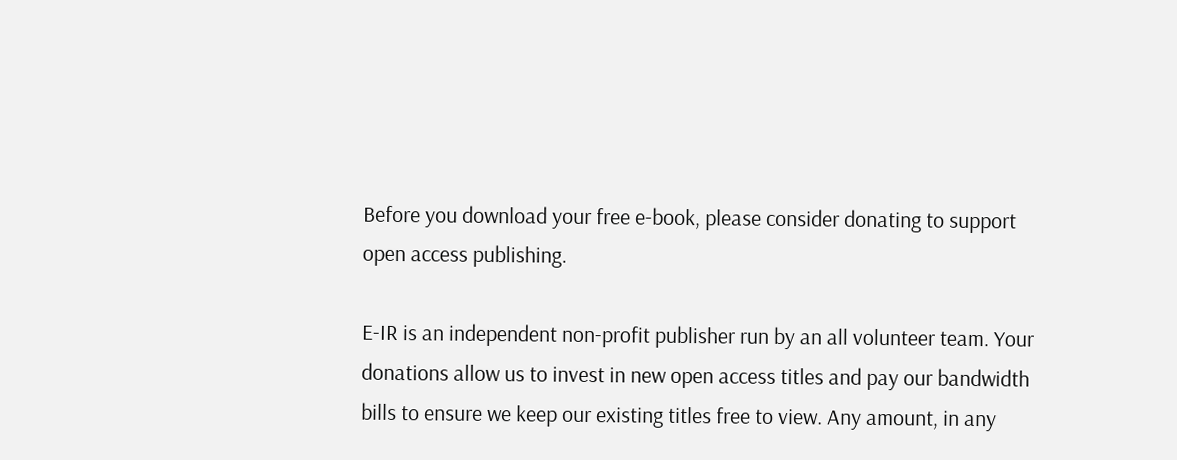Before you download your free e-book, please consider donating to support open access publishing.

E-IR is an independent non-profit publisher run by an all volunteer team. Your donations allow us to invest in new open access titles and pay our bandwidth bills to ensure we keep our existing titles free to view. Any amount, in any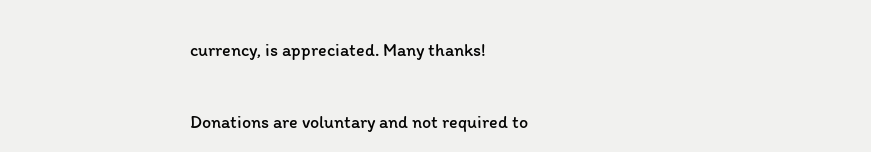currency, is appreciated. Many thanks!

Donations are voluntary and not required to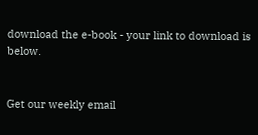download the e-book - your link to download is below.


Get our weekly email